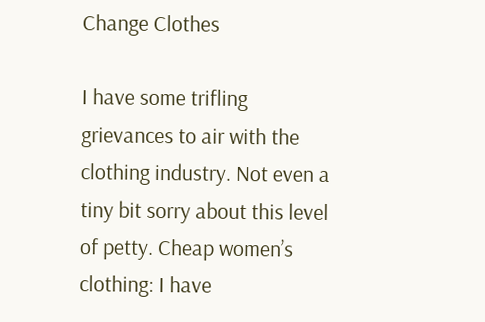Change Clothes

I have some trifling grievances to air with the clothing industry. Not even a tiny bit sorry about this level of petty. Cheap women’s clothing: I have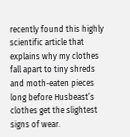recently found this highly scientific article that explains why my clothes fall apart to tiny shreds and moth-eaten pieces long before Husbeast’s clothes get the slightest signs of wear.